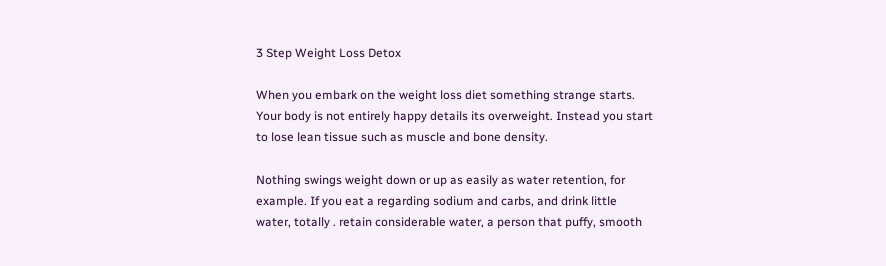3 Step Weight Loss Detox

When you embark on the weight loss diet something strange starts. Your body is not entirely happy details its overweight. Instead you start to lose lean tissue such as muscle and bone density.

Nothing swings weight down or up as easily as water retention, for example. If you eat a regarding sodium and carbs, and drink little water, totally . retain considerable water, a person that puffy, smooth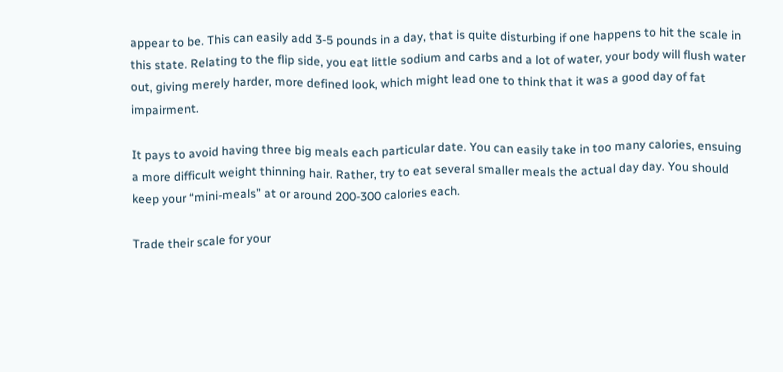appear to be. This can easily add 3-5 pounds in a day, that is quite disturbing if one happens to hit the scale in this state. Relating to the flip side, you eat little sodium and carbs and a lot of water, your body will flush water out, giving merely harder, more defined look, which might lead one to think that it was a good day of fat impairment.

It pays to avoid having three big meals each particular date. You can easily take in too many calories, ensuing a more difficult weight thinning hair. Rather, try to eat several smaller meals the actual day day. You should keep your “mini-meals” at or around 200-300 calories each.

Trade their scale for your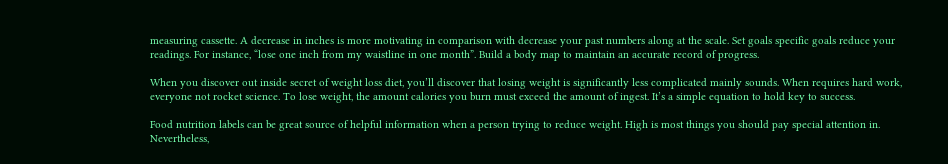measuring cassette. A decrease in inches is more motivating in comparison with decrease your past numbers along at the scale. Set goals specific goals reduce your readings. For instance, “lose one inch from my waistline in one month”. Build a body map to maintain an accurate record of progress.

When you discover out inside secret of weight loss diet, you’ll discover that losing weight is significantly less complicated mainly sounds. When requires hard work, everyone not rocket science. To lose weight, the amount calories you burn must exceed the amount of ingest. It’s a simple equation to hold key to success.

Food nutrition labels can be great source of helpful information when a person trying to reduce weight. High is most things you should pay special attention in. Nevertheless,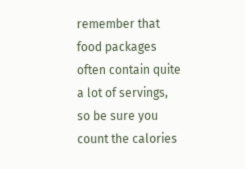remember that food packages often contain quite a lot of servings, so be sure you count the calories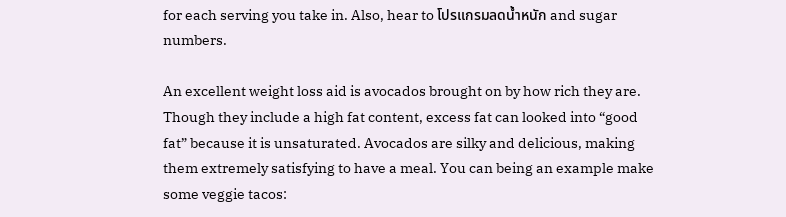for each serving you take in. Also, hear to โปรแกรมลดน้ำหนัก and sugar numbers.

An excellent weight loss aid is avocados brought on by how rich they are. Though they include a high fat content, excess fat can looked into “good fat” because it is unsaturated. Avocados are silky and delicious, making them extremely satisfying to have a meal. You can being an example make some veggie tacos: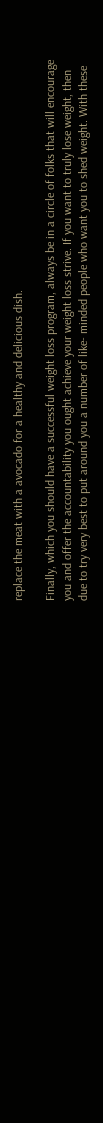replace the meat with a avocado for a healthy and delicious dish.

Finally, which you should have a successful weight loss program, always be in a circle of folks that will encourage you and offer the accountability you ought achieve your weight loss strive. If you want to truly lose weight, then due to try very best to put around you a number of like- minded people who want you to shed weight. With these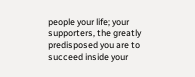people your life; your supporters, the greatly predisposed you are to succeed inside your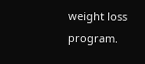weight loss program.